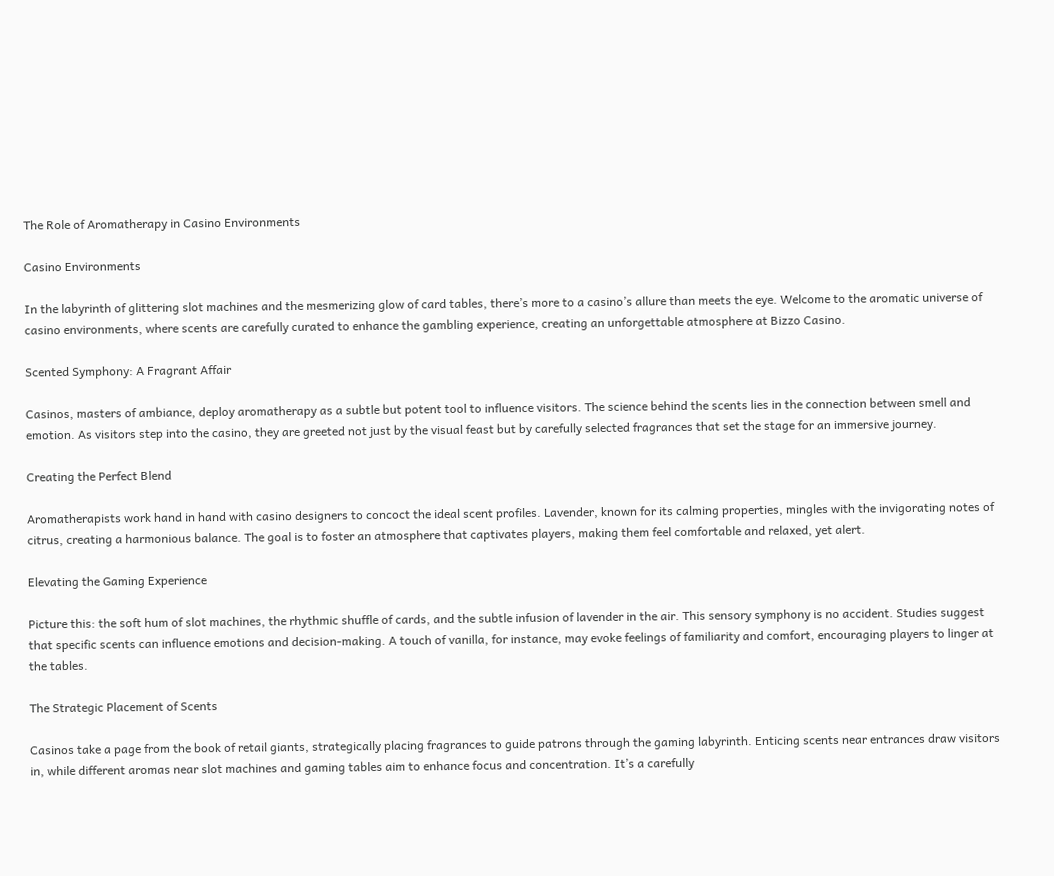The Role of Aromatherapy in Casino Environments

Casino Environments

In the labyrinth of glittering slot machines and the mesmerizing glow of card tables, there’s more to a casino’s allure than meets the eye. Welcome to the aromatic universe of casino environments, where scents are carefully curated to enhance the gambling experience, creating an unforgettable atmosphere at Bizzo Casino.

Scented Symphony: A Fragrant Affair

Casinos, masters of ambiance, deploy aromatherapy as a subtle but potent tool to influence visitors. The science behind the scents lies in the connection between smell and emotion. As visitors step into the casino, they are greeted not just by the visual feast but by carefully selected fragrances that set the stage for an immersive journey.

Creating the Perfect Blend

Aromatherapists work hand in hand with casino designers to concoct the ideal scent profiles. Lavender, known for its calming properties, mingles with the invigorating notes of citrus, creating a harmonious balance. The goal is to foster an atmosphere that captivates players, making them feel comfortable and relaxed, yet alert.

Elevating the Gaming Experience

Picture this: the soft hum of slot machines, the rhythmic shuffle of cards, and the subtle infusion of lavender in the air. This sensory symphony is no accident. Studies suggest that specific scents can influence emotions and decision-making. A touch of vanilla, for instance, may evoke feelings of familiarity and comfort, encouraging players to linger at the tables.

The Strategic Placement of Scents

Casinos take a page from the book of retail giants, strategically placing fragrances to guide patrons through the gaming labyrinth. Enticing scents near entrances draw visitors in, while different aromas near slot machines and gaming tables aim to enhance focus and concentration. It’s a carefully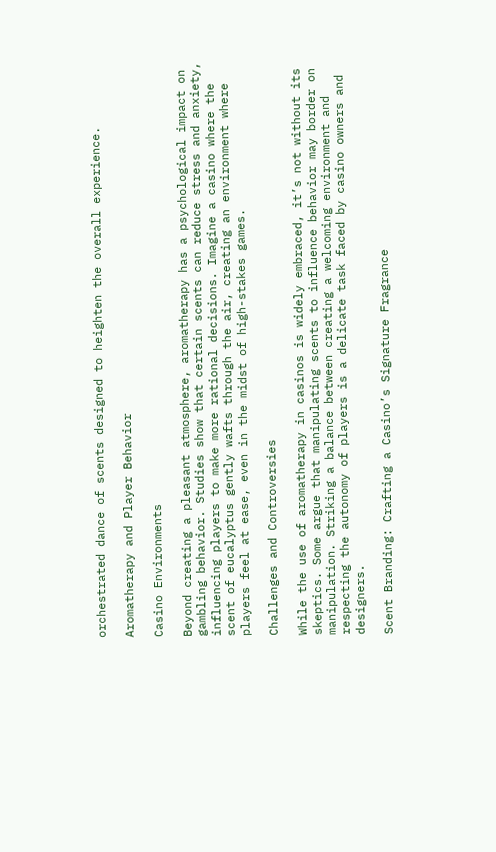orchestrated dance of scents designed to heighten the overall experience.

Aromatherapy and Player Behavior

Casino Environments

Beyond creating a pleasant atmosphere, aromatherapy has a psychological impact on gambling behavior. Studies show that certain scents can reduce stress and anxiety, influencing players to make more rational decisions. Imagine a casino where the scent of eucalyptus gently wafts through the air, creating an environment where players feel at ease, even in the midst of high-stakes games.

Challenges and Controversies

While the use of aromatherapy in casinos is widely embraced, it’s not without its skeptics. Some argue that manipulating scents to influence behavior may border on manipulation. Striking a balance between creating a welcoming environment and respecting the autonomy of players is a delicate task faced by casino owners and designers.

Scent Branding: Crafting a Casino’s Signature Fragrance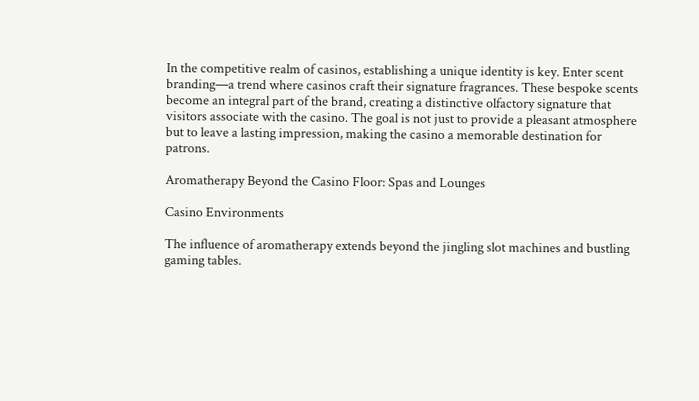In the competitive realm of casinos, establishing a unique identity is key. Enter scent branding—a trend where casinos craft their signature fragrances. These bespoke scents become an integral part of the brand, creating a distinctive olfactory signature that visitors associate with the casino. The goal is not just to provide a pleasant atmosphere but to leave a lasting impression, making the casino a memorable destination for patrons.

Aromatherapy Beyond the Casino Floor: Spas and Lounges

Casino Environments

The influence of aromatherapy extends beyond the jingling slot machines and bustling gaming tables.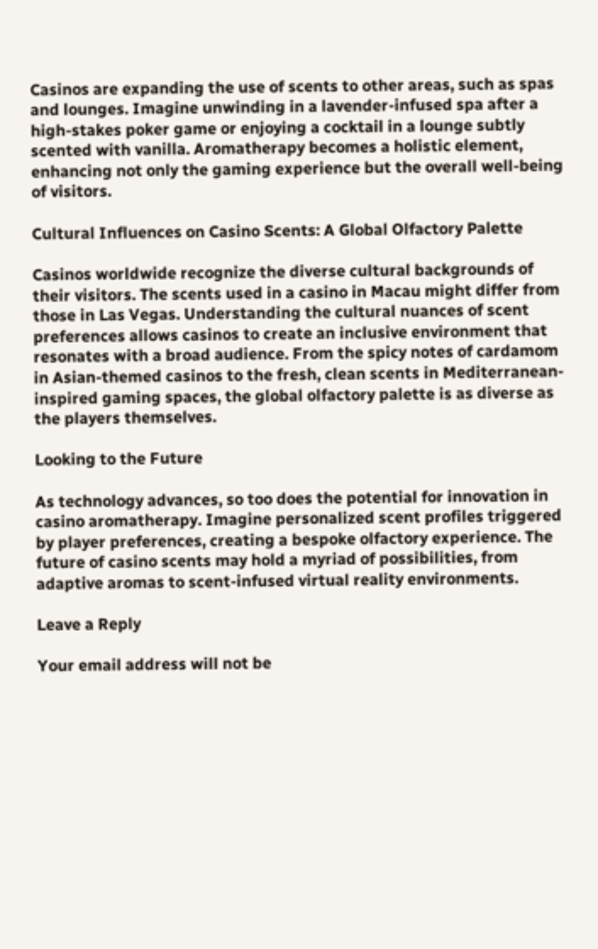Casinos are expanding the use of scents to other areas, such as spas and lounges. Imagine unwinding in a lavender-infused spa after a high-stakes poker game or enjoying a cocktail in a lounge subtly scented with vanilla. Aromatherapy becomes a holistic element, enhancing not only the gaming experience but the overall well-being of visitors.

Cultural Influences on Casino Scents: A Global Olfactory Palette

Casinos worldwide recognize the diverse cultural backgrounds of their visitors. The scents used in a casino in Macau might differ from those in Las Vegas. Understanding the cultural nuances of scent preferences allows casinos to create an inclusive environment that resonates with a broad audience. From the spicy notes of cardamom in Asian-themed casinos to the fresh, clean scents in Mediterranean-inspired gaming spaces, the global olfactory palette is as diverse as the players themselves.

Looking to the Future

As technology advances, so too does the potential for innovation in casino aromatherapy. Imagine personalized scent profiles triggered by player preferences, creating a bespoke olfactory experience. The future of casino scents may hold a myriad of possibilities, from adaptive aromas to scent-infused virtual reality environments.

Leave a Reply

Your email address will not be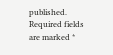published. Required fields are marked *